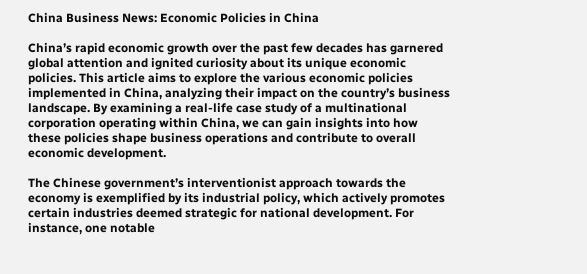China Business News: Economic Policies in China

China’s rapid economic growth over the past few decades has garnered global attention and ignited curiosity about its unique economic policies. This article aims to explore the various economic policies implemented in China, analyzing their impact on the country’s business landscape. By examining a real-life case study of a multinational corporation operating within China, we can gain insights into how these policies shape business operations and contribute to overall economic development.

The Chinese government’s interventionist approach towards the economy is exemplified by its industrial policy, which actively promotes certain industries deemed strategic for national development. For instance, one notable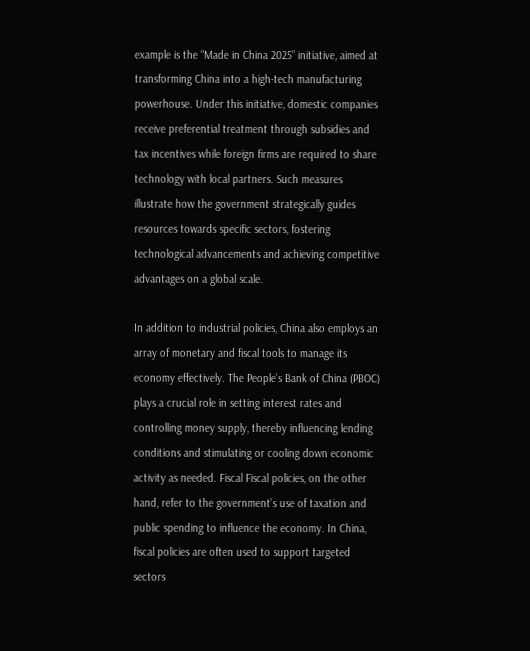example is the “Made in China 2025” initiative, aimed at transforming China into a high-tech manufacturing powerhouse. Under this initiative, domestic companies receive preferential treatment through subsidies and tax incentives while foreign firms are required to share technology with local partners. Such measures illustrate how the government strategically guides resources towards specific sectors, fostering technological advancements and achieving competitive advantages on a global scale.

In addition to industrial policies, China also employs an array of monetary and fiscal tools to manage its economy effectively. The People’s Bank of China (PBOC) plays a crucial role in setting interest rates and controlling money supply, thereby influencing lending conditions and stimulating or cooling down economic activity as needed. Fiscal Fiscal policies, on the other hand, refer to the government’s use of taxation and public spending to influence the economy. In China, fiscal policies are often used to support targeted sectors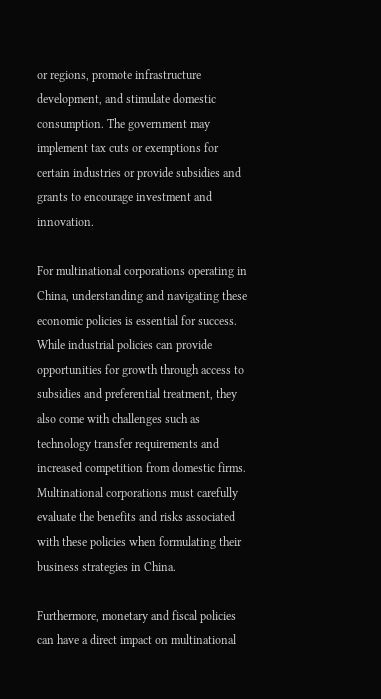or regions, promote infrastructure development, and stimulate domestic consumption. The government may implement tax cuts or exemptions for certain industries or provide subsidies and grants to encourage investment and innovation.

For multinational corporations operating in China, understanding and navigating these economic policies is essential for success. While industrial policies can provide opportunities for growth through access to subsidies and preferential treatment, they also come with challenges such as technology transfer requirements and increased competition from domestic firms. Multinational corporations must carefully evaluate the benefits and risks associated with these policies when formulating their business strategies in China.

Furthermore, monetary and fiscal policies can have a direct impact on multinational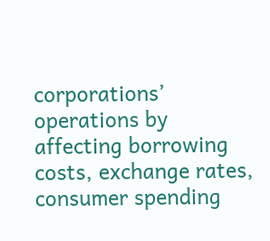corporations’ operations by affecting borrowing costs, exchange rates, consumer spending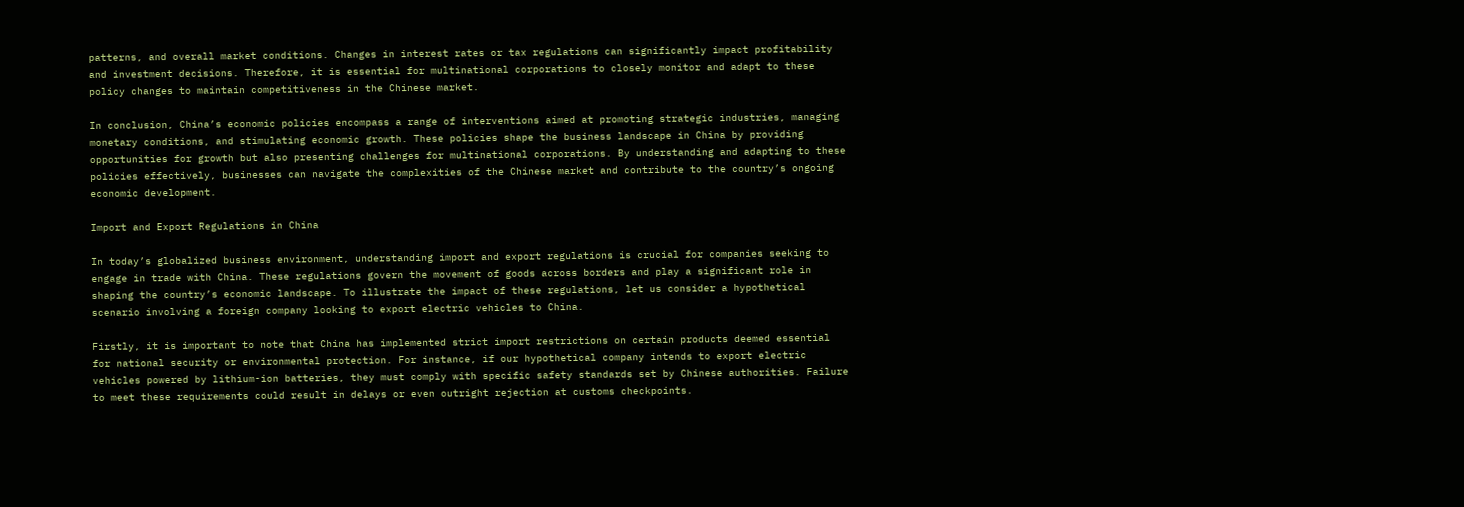patterns, and overall market conditions. Changes in interest rates or tax regulations can significantly impact profitability and investment decisions. Therefore, it is essential for multinational corporations to closely monitor and adapt to these policy changes to maintain competitiveness in the Chinese market.

In conclusion, China’s economic policies encompass a range of interventions aimed at promoting strategic industries, managing monetary conditions, and stimulating economic growth. These policies shape the business landscape in China by providing opportunities for growth but also presenting challenges for multinational corporations. By understanding and adapting to these policies effectively, businesses can navigate the complexities of the Chinese market and contribute to the country’s ongoing economic development.

Import and Export Regulations in China

In today’s globalized business environment, understanding import and export regulations is crucial for companies seeking to engage in trade with China. These regulations govern the movement of goods across borders and play a significant role in shaping the country’s economic landscape. To illustrate the impact of these regulations, let us consider a hypothetical scenario involving a foreign company looking to export electric vehicles to China.

Firstly, it is important to note that China has implemented strict import restrictions on certain products deemed essential for national security or environmental protection. For instance, if our hypothetical company intends to export electric vehicles powered by lithium-ion batteries, they must comply with specific safety standards set by Chinese authorities. Failure to meet these requirements could result in delays or even outright rejection at customs checkpoints.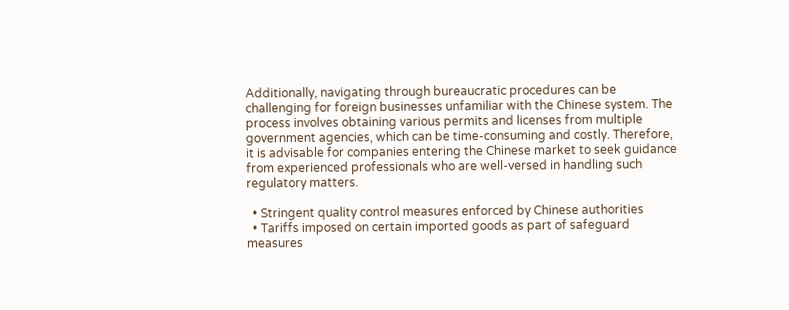Additionally, navigating through bureaucratic procedures can be challenging for foreign businesses unfamiliar with the Chinese system. The process involves obtaining various permits and licenses from multiple government agencies, which can be time-consuming and costly. Therefore, it is advisable for companies entering the Chinese market to seek guidance from experienced professionals who are well-versed in handling such regulatory matters.

  • Stringent quality control measures enforced by Chinese authorities
  • Tariffs imposed on certain imported goods as part of safeguard measures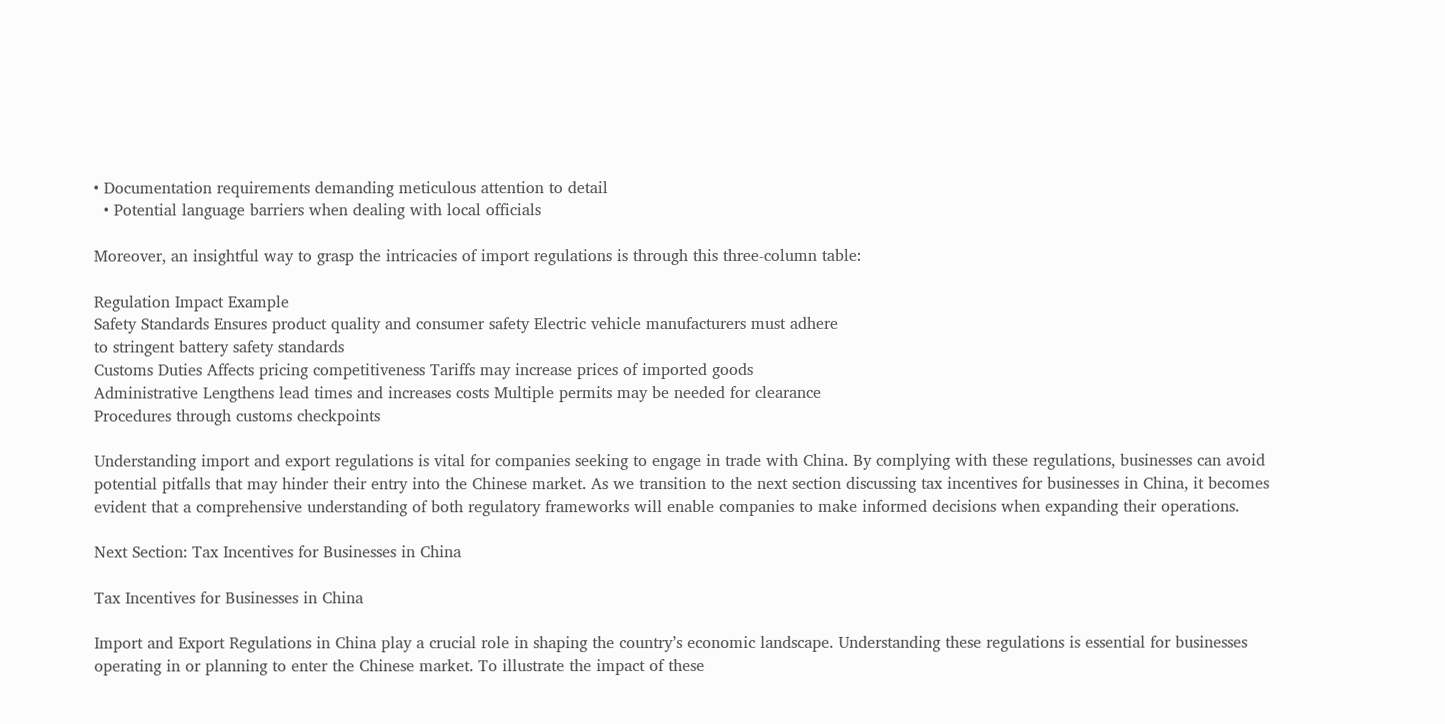• Documentation requirements demanding meticulous attention to detail
  • Potential language barriers when dealing with local officials

Moreover, an insightful way to grasp the intricacies of import regulations is through this three-column table:

Regulation Impact Example
Safety Standards Ensures product quality and consumer safety Electric vehicle manufacturers must adhere
to stringent battery safety standards
Customs Duties Affects pricing competitiveness Tariffs may increase prices of imported goods
Administrative Lengthens lead times and increases costs Multiple permits may be needed for clearance
Procedures through customs checkpoints

Understanding import and export regulations is vital for companies seeking to engage in trade with China. By complying with these regulations, businesses can avoid potential pitfalls that may hinder their entry into the Chinese market. As we transition to the next section discussing tax incentives for businesses in China, it becomes evident that a comprehensive understanding of both regulatory frameworks will enable companies to make informed decisions when expanding their operations.

Next Section: Tax Incentives for Businesses in China

Tax Incentives for Businesses in China

Import and Export Regulations in China play a crucial role in shaping the country’s economic landscape. Understanding these regulations is essential for businesses operating in or planning to enter the Chinese market. To illustrate the impact of these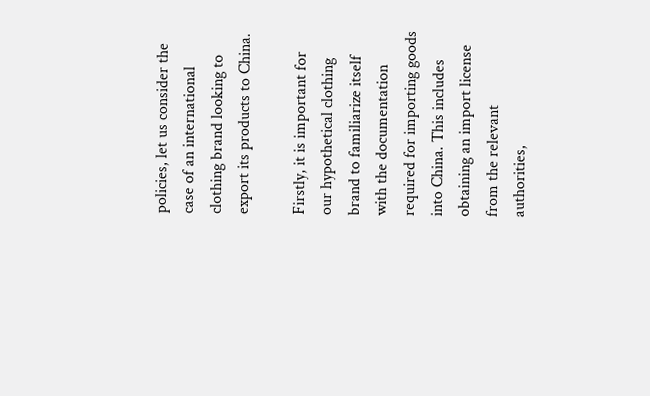policies, let us consider the case of an international clothing brand looking to export its products to China.

Firstly, it is important for our hypothetical clothing brand to familiarize itself with the documentation required for importing goods into China. This includes obtaining an import license from the relevant authorities,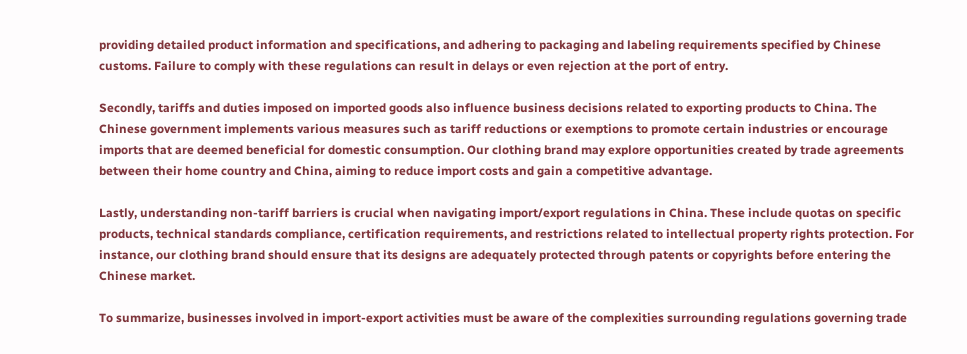providing detailed product information and specifications, and adhering to packaging and labeling requirements specified by Chinese customs. Failure to comply with these regulations can result in delays or even rejection at the port of entry.

Secondly, tariffs and duties imposed on imported goods also influence business decisions related to exporting products to China. The Chinese government implements various measures such as tariff reductions or exemptions to promote certain industries or encourage imports that are deemed beneficial for domestic consumption. Our clothing brand may explore opportunities created by trade agreements between their home country and China, aiming to reduce import costs and gain a competitive advantage.

Lastly, understanding non-tariff barriers is crucial when navigating import/export regulations in China. These include quotas on specific products, technical standards compliance, certification requirements, and restrictions related to intellectual property rights protection. For instance, our clothing brand should ensure that its designs are adequately protected through patents or copyrights before entering the Chinese market.

To summarize, businesses involved in import-export activities must be aware of the complexities surrounding regulations governing trade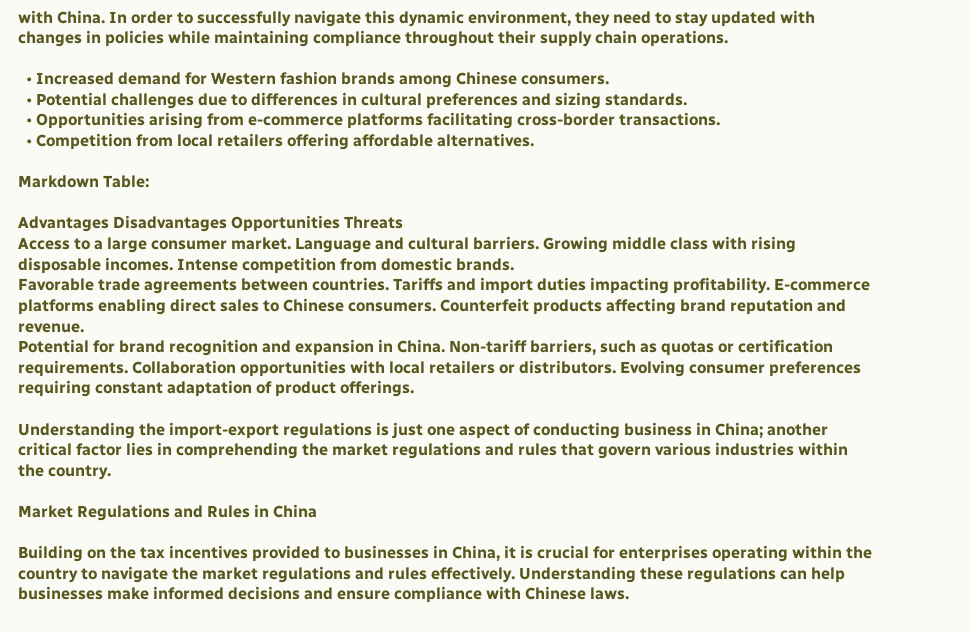with China. In order to successfully navigate this dynamic environment, they need to stay updated with changes in policies while maintaining compliance throughout their supply chain operations.

  • Increased demand for Western fashion brands among Chinese consumers.
  • Potential challenges due to differences in cultural preferences and sizing standards.
  • Opportunities arising from e-commerce platforms facilitating cross-border transactions.
  • Competition from local retailers offering affordable alternatives.

Markdown Table:

Advantages Disadvantages Opportunities Threats
Access to a large consumer market. Language and cultural barriers. Growing middle class with rising disposable incomes. Intense competition from domestic brands.
Favorable trade agreements between countries. Tariffs and import duties impacting profitability. E-commerce platforms enabling direct sales to Chinese consumers. Counterfeit products affecting brand reputation and revenue.
Potential for brand recognition and expansion in China. Non-tariff barriers, such as quotas or certification requirements. Collaboration opportunities with local retailers or distributors. Evolving consumer preferences requiring constant adaptation of product offerings.

Understanding the import-export regulations is just one aspect of conducting business in China; another critical factor lies in comprehending the market regulations and rules that govern various industries within the country.

Market Regulations and Rules in China

Building on the tax incentives provided to businesses in China, it is crucial for enterprises operating within the country to navigate the market regulations and rules effectively. Understanding these regulations can help businesses make informed decisions and ensure compliance with Chinese laws.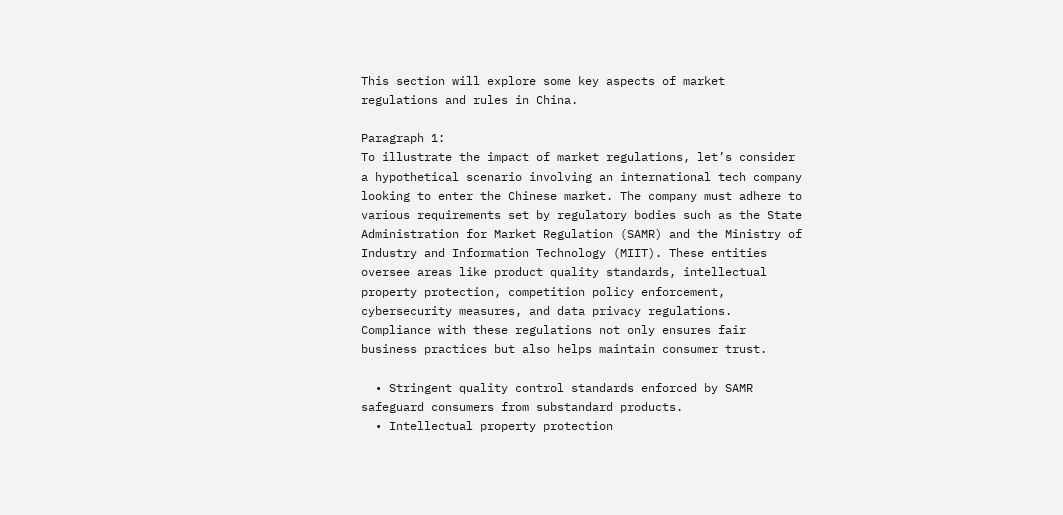This section will explore some key aspects of market regulations and rules in China.

Paragraph 1:
To illustrate the impact of market regulations, let’s consider a hypothetical scenario involving an international tech company looking to enter the Chinese market. The company must adhere to various requirements set by regulatory bodies such as the State Administration for Market Regulation (SAMR) and the Ministry of Industry and Information Technology (MIIT). These entities oversee areas like product quality standards, intellectual property protection, competition policy enforcement, cybersecurity measures, and data privacy regulations. Compliance with these regulations not only ensures fair business practices but also helps maintain consumer trust.

  • Stringent quality control standards enforced by SAMR safeguard consumers from substandard products.
  • Intellectual property protection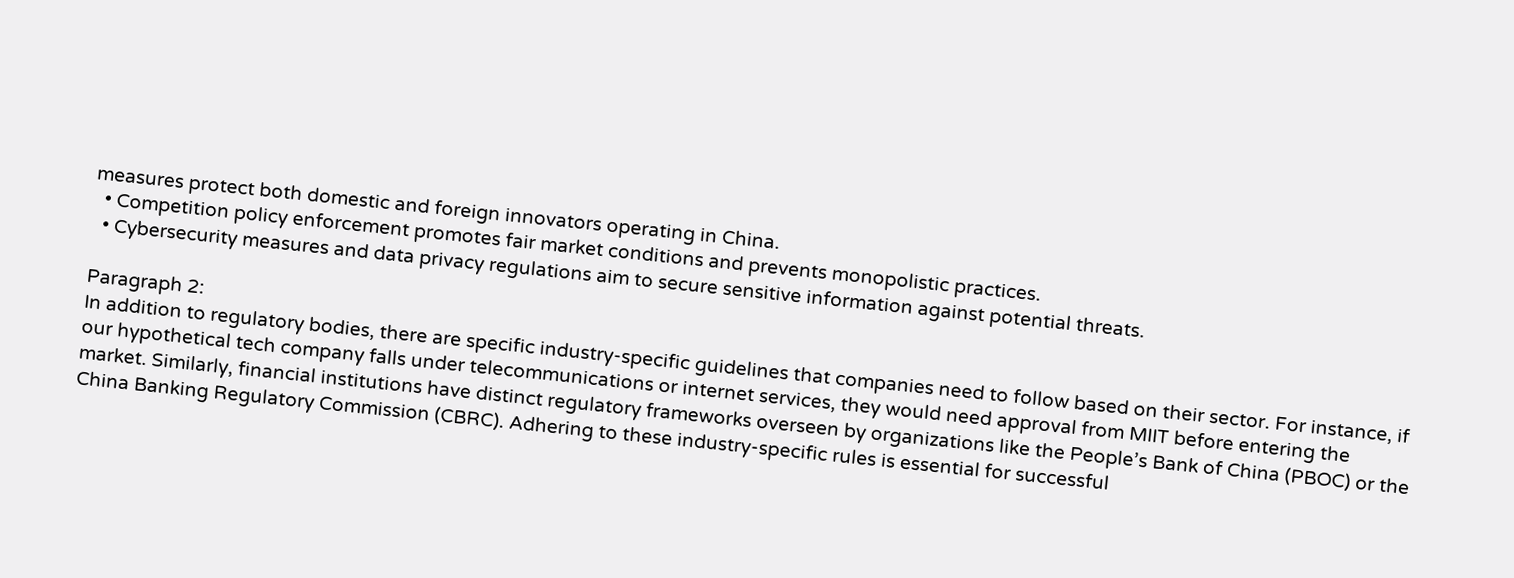measures protect both domestic and foreign innovators operating in China.
  • Competition policy enforcement promotes fair market conditions and prevents monopolistic practices.
  • Cybersecurity measures and data privacy regulations aim to secure sensitive information against potential threats.

Paragraph 2:
In addition to regulatory bodies, there are specific industry-specific guidelines that companies need to follow based on their sector. For instance, if our hypothetical tech company falls under telecommunications or internet services, they would need approval from MIIT before entering the market. Similarly, financial institutions have distinct regulatory frameworks overseen by organizations like the People’s Bank of China (PBOC) or the China Banking Regulatory Commission (CBRC). Adhering to these industry-specific rules is essential for successful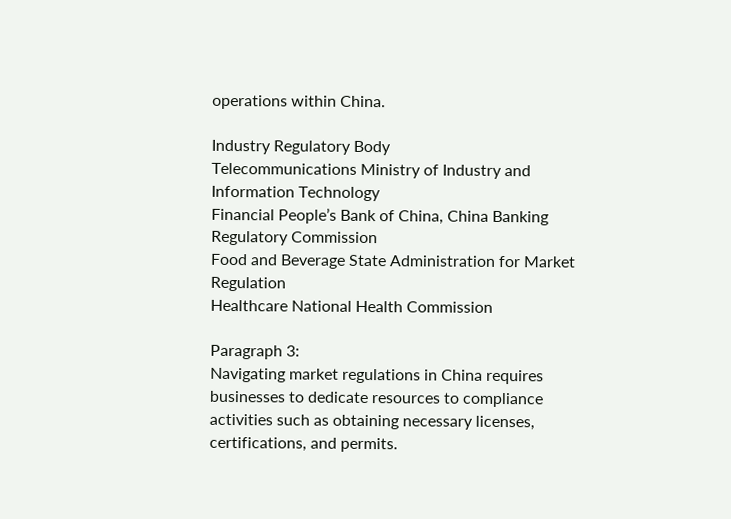operations within China.

Industry Regulatory Body
Telecommunications Ministry of Industry and Information Technology
Financial People’s Bank of China, China Banking Regulatory Commission
Food and Beverage State Administration for Market Regulation
Healthcare National Health Commission

Paragraph 3:
Navigating market regulations in China requires businesses to dedicate resources to compliance activities such as obtaining necessary licenses, certifications, and permits.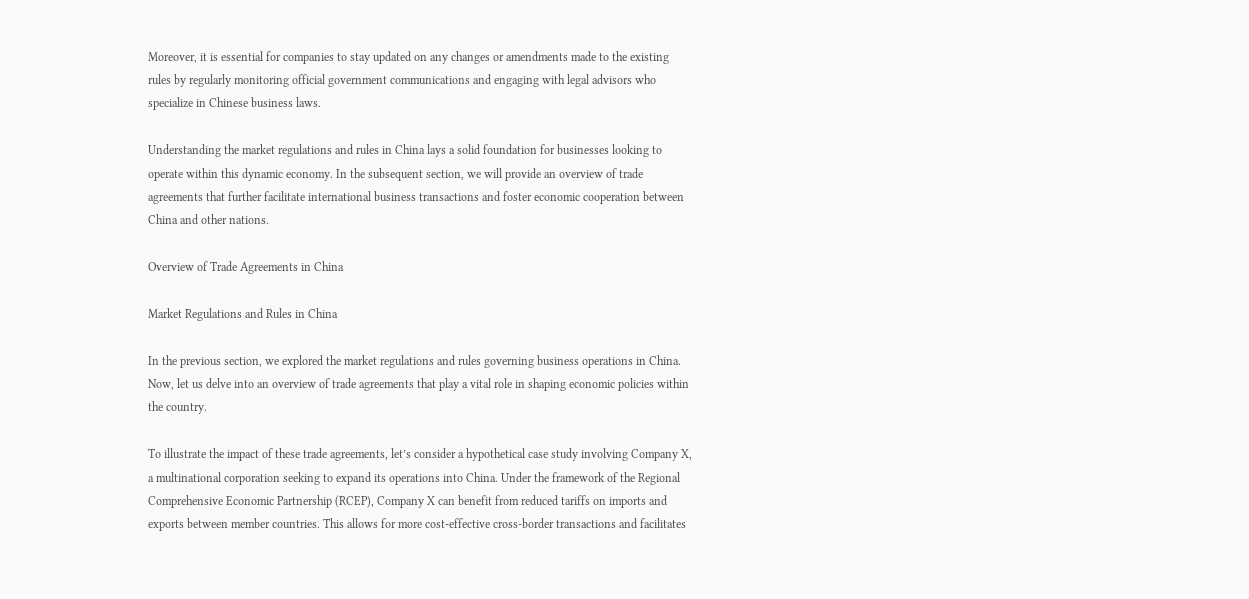Moreover, it is essential for companies to stay updated on any changes or amendments made to the existing rules by regularly monitoring official government communications and engaging with legal advisors who specialize in Chinese business laws.

Understanding the market regulations and rules in China lays a solid foundation for businesses looking to operate within this dynamic economy. In the subsequent section, we will provide an overview of trade agreements that further facilitate international business transactions and foster economic cooperation between China and other nations.

Overview of Trade Agreements in China

Market Regulations and Rules in China

In the previous section, we explored the market regulations and rules governing business operations in China. Now, let us delve into an overview of trade agreements that play a vital role in shaping economic policies within the country.

To illustrate the impact of these trade agreements, let’s consider a hypothetical case study involving Company X, a multinational corporation seeking to expand its operations into China. Under the framework of the Regional Comprehensive Economic Partnership (RCEP), Company X can benefit from reduced tariffs on imports and exports between member countries. This allows for more cost-effective cross-border transactions and facilitates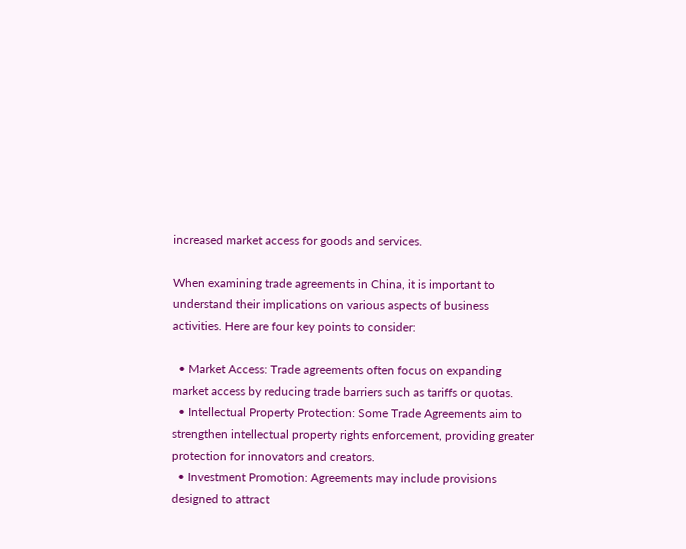increased market access for goods and services.

When examining trade agreements in China, it is important to understand their implications on various aspects of business activities. Here are four key points to consider:

  • Market Access: Trade agreements often focus on expanding market access by reducing trade barriers such as tariffs or quotas.
  • Intellectual Property Protection: Some Trade Agreements aim to strengthen intellectual property rights enforcement, providing greater protection for innovators and creators.
  • Investment Promotion: Agreements may include provisions designed to attract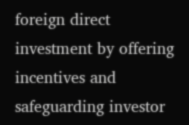foreign direct investment by offering incentives and safeguarding investor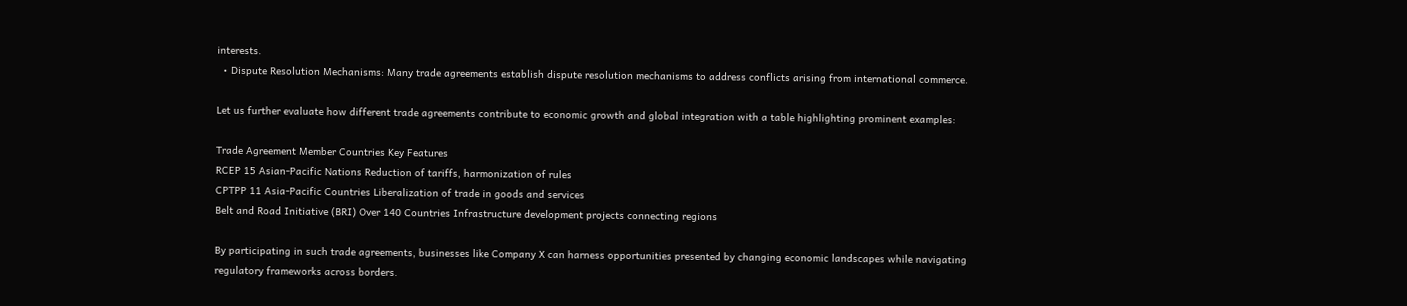interests.
  • Dispute Resolution Mechanisms: Many trade agreements establish dispute resolution mechanisms to address conflicts arising from international commerce.

Let us further evaluate how different trade agreements contribute to economic growth and global integration with a table highlighting prominent examples:

Trade Agreement Member Countries Key Features
RCEP 15 Asian-Pacific Nations Reduction of tariffs, harmonization of rules
CPTPP 11 Asia-Pacific Countries Liberalization of trade in goods and services
Belt and Road Initiative (BRI) Over 140 Countries Infrastructure development projects connecting regions

By participating in such trade agreements, businesses like Company X can harness opportunities presented by changing economic landscapes while navigating regulatory frameworks across borders.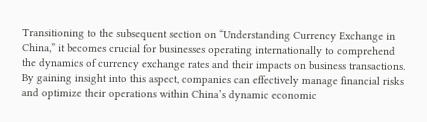Transitioning to the subsequent section on “Understanding Currency Exchange in China,” it becomes crucial for businesses operating internationally to comprehend the dynamics of currency exchange rates and their impacts on business transactions. By gaining insight into this aspect, companies can effectively manage financial risks and optimize their operations within China’s dynamic economic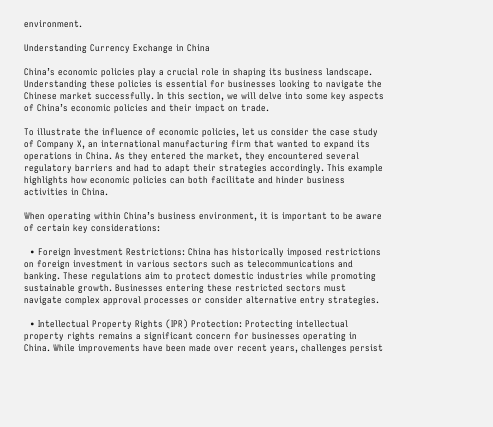environment.

Understanding Currency Exchange in China

China’s economic policies play a crucial role in shaping its business landscape. Understanding these policies is essential for businesses looking to navigate the Chinese market successfully. In this section, we will delve into some key aspects of China’s economic policies and their impact on trade.

To illustrate the influence of economic policies, let us consider the case study of Company X, an international manufacturing firm that wanted to expand its operations in China. As they entered the market, they encountered several regulatory barriers and had to adapt their strategies accordingly. This example highlights how economic policies can both facilitate and hinder business activities in China.

When operating within China’s business environment, it is important to be aware of certain key considerations:

  • Foreign Investment Restrictions: China has historically imposed restrictions on foreign investment in various sectors such as telecommunications and banking. These regulations aim to protect domestic industries while promoting sustainable growth. Businesses entering these restricted sectors must navigate complex approval processes or consider alternative entry strategies.

  • Intellectual Property Rights (IPR) Protection: Protecting intellectual property rights remains a significant concern for businesses operating in China. While improvements have been made over recent years, challenges persist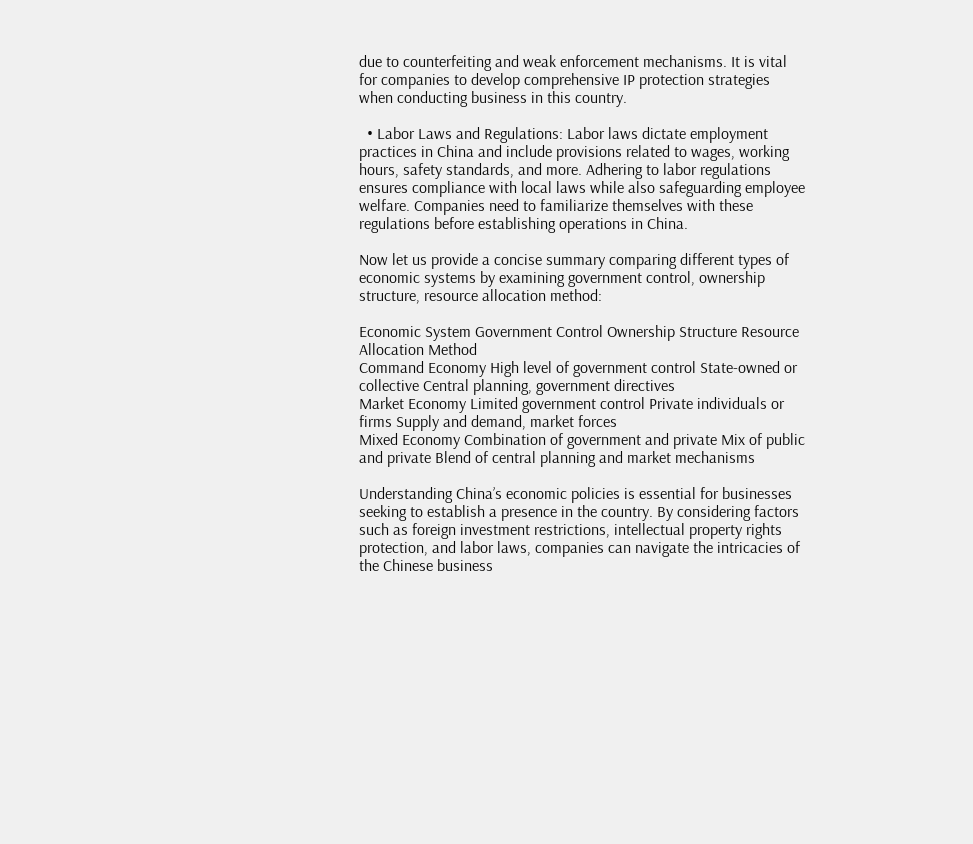due to counterfeiting and weak enforcement mechanisms. It is vital for companies to develop comprehensive IP protection strategies when conducting business in this country.

  • Labor Laws and Regulations: Labor laws dictate employment practices in China and include provisions related to wages, working hours, safety standards, and more. Adhering to labor regulations ensures compliance with local laws while also safeguarding employee welfare. Companies need to familiarize themselves with these regulations before establishing operations in China.

Now let us provide a concise summary comparing different types of economic systems by examining government control, ownership structure, resource allocation method:

Economic System Government Control Ownership Structure Resource Allocation Method
Command Economy High level of government control State-owned or collective Central planning, government directives
Market Economy Limited government control Private individuals or firms Supply and demand, market forces
Mixed Economy Combination of government and private Mix of public and private Blend of central planning and market mechanisms

Understanding China’s economic policies is essential for businesses seeking to establish a presence in the country. By considering factors such as foreign investment restrictions, intellectual property rights protection, and labor laws, companies can navigate the intricacies of the Chinese business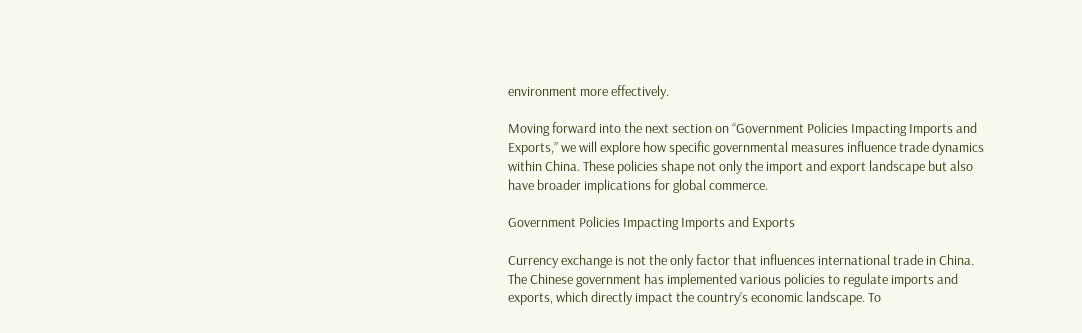environment more effectively.

Moving forward into the next section on “Government Policies Impacting Imports and Exports,” we will explore how specific governmental measures influence trade dynamics within China. These policies shape not only the import and export landscape but also have broader implications for global commerce.

Government Policies Impacting Imports and Exports

Currency exchange is not the only factor that influences international trade in China. The Chinese government has implemented various policies to regulate imports and exports, which directly impact the country’s economic landscape. To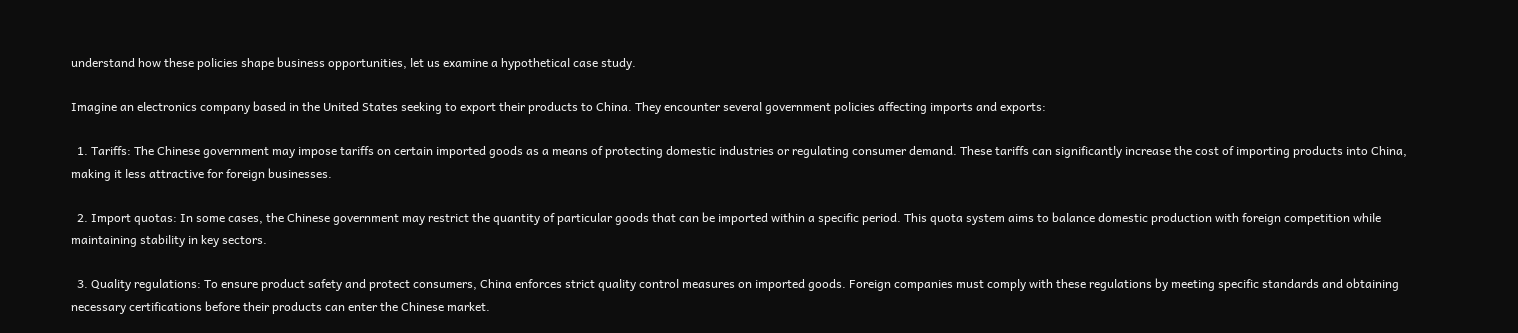understand how these policies shape business opportunities, let us examine a hypothetical case study.

Imagine an electronics company based in the United States seeking to export their products to China. They encounter several government policies affecting imports and exports:

  1. Tariffs: The Chinese government may impose tariffs on certain imported goods as a means of protecting domestic industries or regulating consumer demand. These tariffs can significantly increase the cost of importing products into China, making it less attractive for foreign businesses.

  2. Import quotas: In some cases, the Chinese government may restrict the quantity of particular goods that can be imported within a specific period. This quota system aims to balance domestic production with foreign competition while maintaining stability in key sectors.

  3. Quality regulations: To ensure product safety and protect consumers, China enforces strict quality control measures on imported goods. Foreign companies must comply with these regulations by meeting specific standards and obtaining necessary certifications before their products can enter the Chinese market.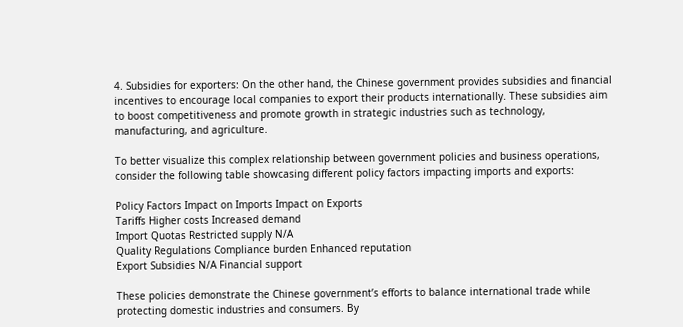4. Subsidies for exporters: On the other hand, the Chinese government provides subsidies and financial incentives to encourage local companies to export their products internationally. These subsidies aim to boost competitiveness and promote growth in strategic industries such as technology, manufacturing, and agriculture.

To better visualize this complex relationship between government policies and business operations, consider the following table showcasing different policy factors impacting imports and exports:

Policy Factors Impact on Imports Impact on Exports
Tariffs Higher costs Increased demand
Import Quotas Restricted supply N/A
Quality Regulations Compliance burden Enhanced reputation
Export Subsidies N/A Financial support

These policies demonstrate the Chinese government’s efforts to balance international trade while protecting domestic industries and consumers. By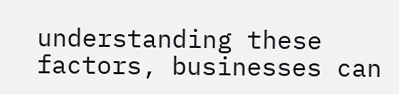understanding these factors, businesses can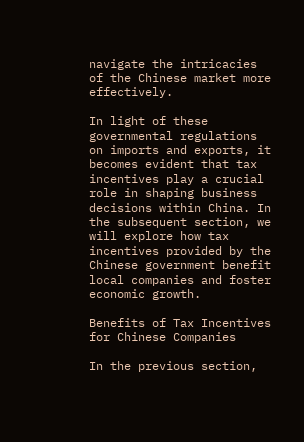navigate the intricacies of the Chinese market more effectively.

In light of these governmental regulations on imports and exports, it becomes evident that tax incentives play a crucial role in shaping business decisions within China. In the subsequent section, we will explore how tax incentives provided by the Chinese government benefit local companies and foster economic growth.

Benefits of Tax Incentives for Chinese Companies

In the previous section,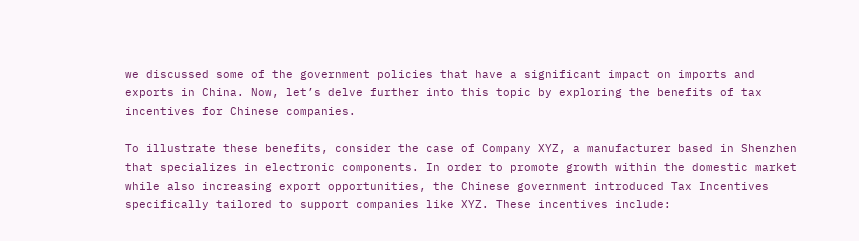we discussed some of the government policies that have a significant impact on imports and exports in China. Now, let’s delve further into this topic by exploring the benefits of tax incentives for Chinese companies.

To illustrate these benefits, consider the case of Company XYZ, a manufacturer based in Shenzhen that specializes in electronic components. In order to promote growth within the domestic market while also increasing export opportunities, the Chinese government introduced Tax Incentives specifically tailored to support companies like XYZ. These incentives include: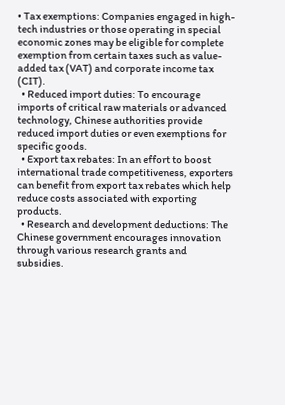• Tax exemptions: Companies engaged in high-tech industries or those operating in special economic zones may be eligible for complete exemption from certain taxes such as value-added tax (VAT) and corporate income tax (CIT).
  • Reduced import duties: To encourage imports of critical raw materials or advanced technology, Chinese authorities provide reduced import duties or even exemptions for specific goods.
  • Export tax rebates: In an effort to boost international trade competitiveness, exporters can benefit from export tax rebates which help reduce costs associated with exporting products.
  • Research and development deductions: The Chinese government encourages innovation through various research grants and subsidies.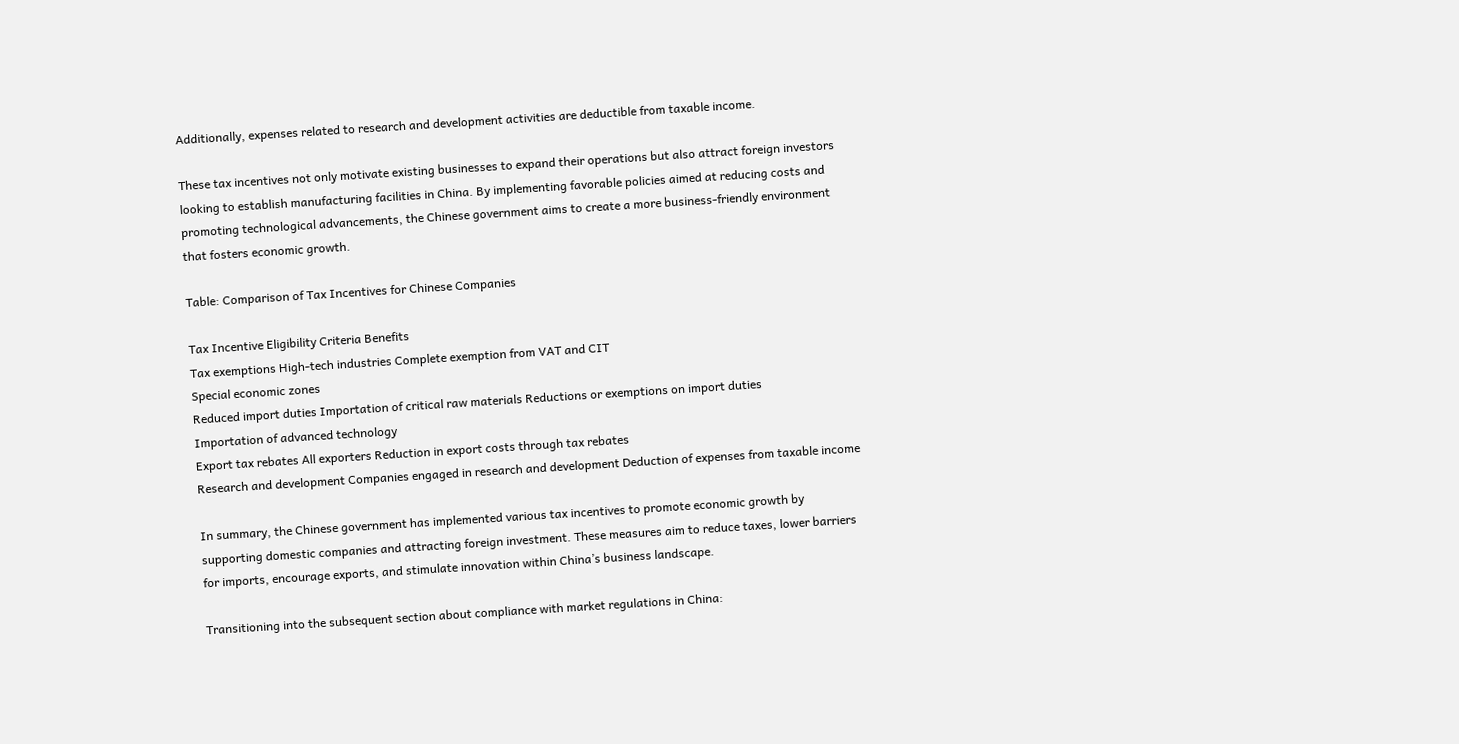Additionally, expenses related to research and development activities are deductible from taxable income.

These tax incentives not only motivate existing businesses to expand their operations but also attract foreign investors looking to establish manufacturing facilities in China. By implementing favorable policies aimed at reducing costs and promoting technological advancements, the Chinese government aims to create a more business-friendly environment that fosters economic growth.

Table: Comparison of Tax Incentives for Chinese Companies

Tax Incentive Eligibility Criteria Benefits
Tax exemptions High-tech industries Complete exemption from VAT and CIT
Special economic zones
Reduced import duties Importation of critical raw materials Reductions or exemptions on import duties
Importation of advanced technology
Export tax rebates All exporters Reduction in export costs through tax rebates
Research and development Companies engaged in research and development Deduction of expenses from taxable income

In summary, the Chinese government has implemented various tax incentives to promote economic growth by supporting domestic companies and attracting foreign investment. These measures aim to reduce taxes, lower barriers for imports, encourage exports, and stimulate innovation within China’s business landscape.

Transitioning into the subsequent section about compliance with market regulations in China: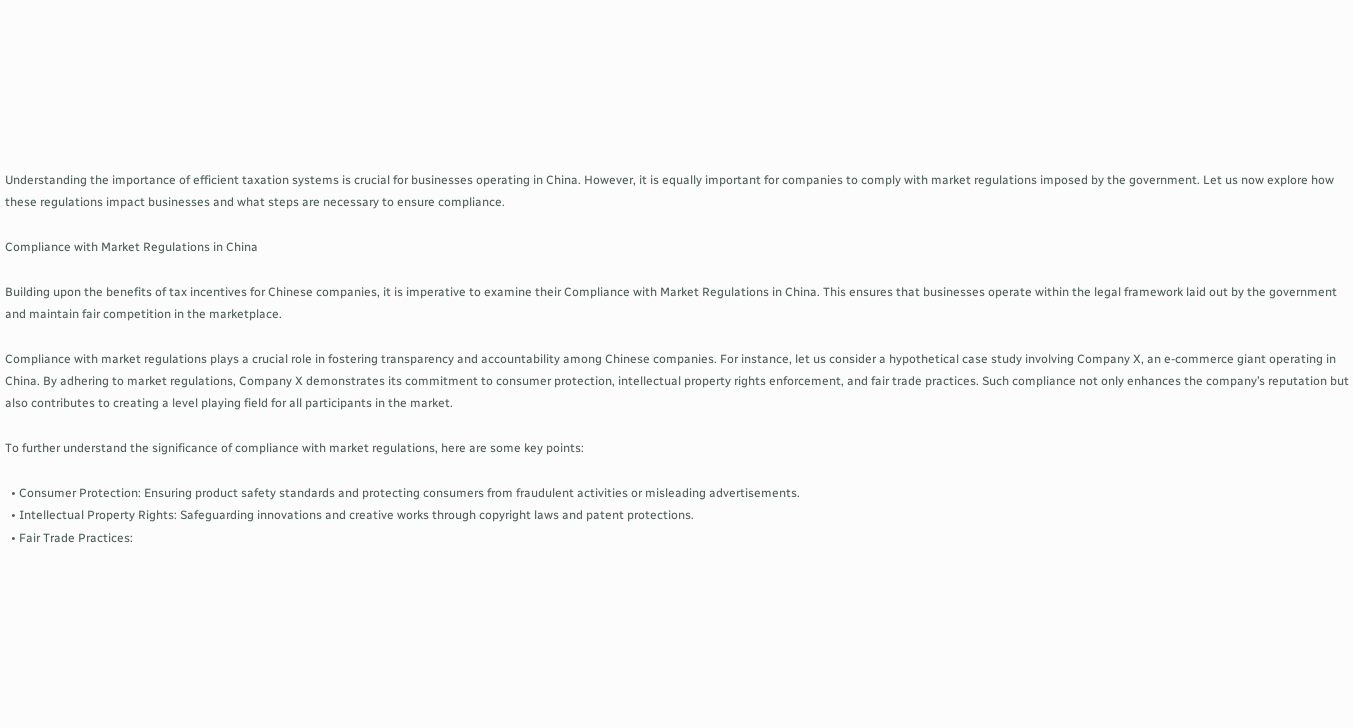Understanding the importance of efficient taxation systems is crucial for businesses operating in China. However, it is equally important for companies to comply with market regulations imposed by the government. Let us now explore how these regulations impact businesses and what steps are necessary to ensure compliance.

Compliance with Market Regulations in China

Building upon the benefits of tax incentives for Chinese companies, it is imperative to examine their Compliance with Market Regulations in China. This ensures that businesses operate within the legal framework laid out by the government and maintain fair competition in the marketplace.

Compliance with market regulations plays a crucial role in fostering transparency and accountability among Chinese companies. For instance, let us consider a hypothetical case study involving Company X, an e-commerce giant operating in China. By adhering to market regulations, Company X demonstrates its commitment to consumer protection, intellectual property rights enforcement, and fair trade practices. Such compliance not only enhances the company’s reputation but also contributes to creating a level playing field for all participants in the market.

To further understand the significance of compliance with market regulations, here are some key points:

  • Consumer Protection: Ensuring product safety standards and protecting consumers from fraudulent activities or misleading advertisements.
  • Intellectual Property Rights: Safeguarding innovations and creative works through copyright laws and patent protections.
  • Fair Trade Practices: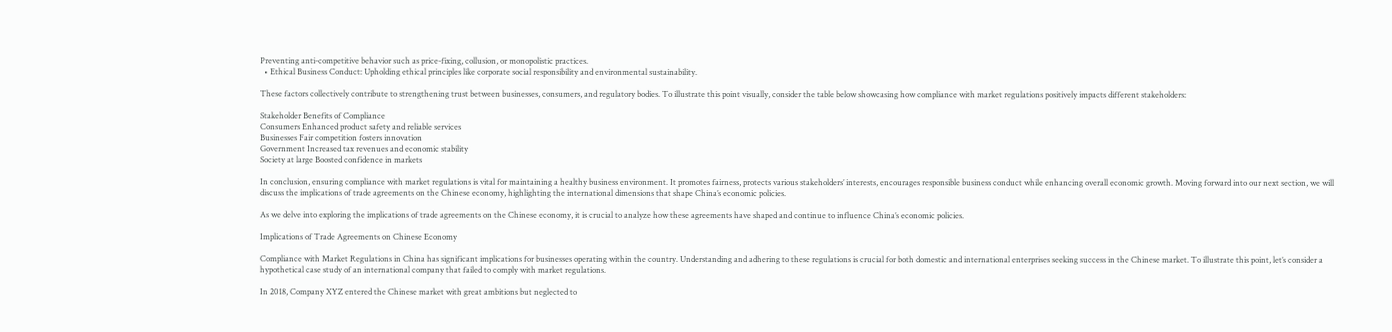Preventing anti-competitive behavior such as price-fixing, collusion, or monopolistic practices.
  • Ethical Business Conduct: Upholding ethical principles like corporate social responsibility and environmental sustainability.

These factors collectively contribute to strengthening trust between businesses, consumers, and regulatory bodies. To illustrate this point visually, consider the table below showcasing how compliance with market regulations positively impacts different stakeholders:

Stakeholder Benefits of Compliance
Consumers Enhanced product safety and reliable services
Businesses Fair competition fosters innovation
Government Increased tax revenues and economic stability
Society at large Boosted confidence in markets

In conclusion, ensuring compliance with market regulations is vital for maintaining a healthy business environment. It promotes fairness, protects various stakeholders’ interests, encourages responsible business conduct while enhancing overall economic growth. Moving forward into our next section, we will discuss the implications of trade agreements on the Chinese economy, highlighting the international dimensions that shape China’s economic policies.

As we delve into exploring the implications of trade agreements on the Chinese economy, it is crucial to analyze how these agreements have shaped and continue to influence China’s economic policies.

Implications of Trade Agreements on Chinese Economy

Compliance with Market Regulations in China has significant implications for businesses operating within the country. Understanding and adhering to these regulations is crucial for both domestic and international enterprises seeking success in the Chinese market. To illustrate this point, let’s consider a hypothetical case study of an international company that failed to comply with market regulations.

In 2018, Company XYZ entered the Chinese market with great ambitions but neglected to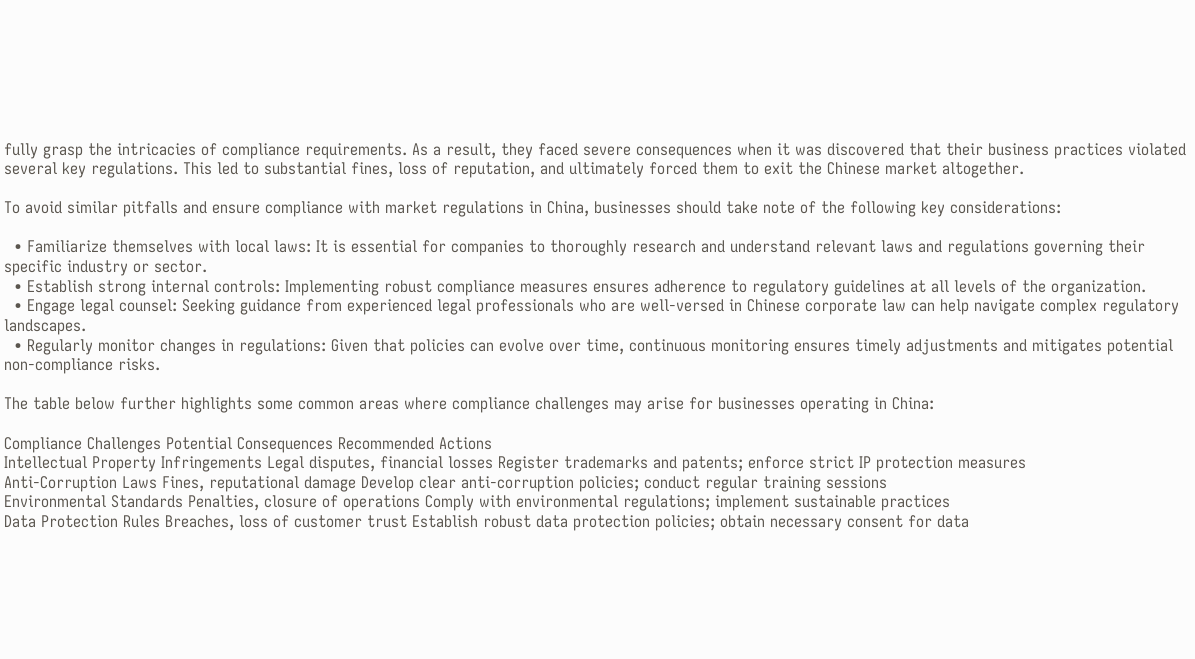fully grasp the intricacies of compliance requirements. As a result, they faced severe consequences when it was discovered that their business practices violated several key regulations. This led to substantial fines, loss of reputation, and ultimately forced them to exit the Chinese market altogether.

To avoid similar pitfalls and ensure compliance with market regulations in China, businesses should take note of the following key considerations:

  • Familiarize themselves with local laws: It is essential for companies to thoroughly research and understand relevant laws and regulations governing their specific industry or sector.
  • Establish strong internal controls: Implementing robust compliance measures ensures adherence to regulatory guidelines at all levels of the organization.
  • Engage legal counsel: Seeking guidance from experienced legal professionals who are well-versed in Chinese corporate law can help navigate complex regulatory landscapes.
  • Regularly monitor changes in regulations: Given that policies can evolve over time, continuous monitoring ensures timely adjustments and mitigates potential non-compliance risks.

The table below further highlights some common areas where compliance challenges may arise for businesses operating in China:

Compliance Challenges Potential Consequences Recommended Actions
Intellectual Property Infringements Legal disputes, financial losses Register trademarks and patents; enforce strict IP protection measures
Anti-Corruption Laws Fines, reputational damage Develop clear anti-corruption policies; conduct regular training sessions
Environmental Standards Penalties, closure of operations Comply with environmental regulations; implement sustainable practices
Data Protection Rules Breaches, loss of customer trust Establish robust data protection policies; obtain necessary consent for data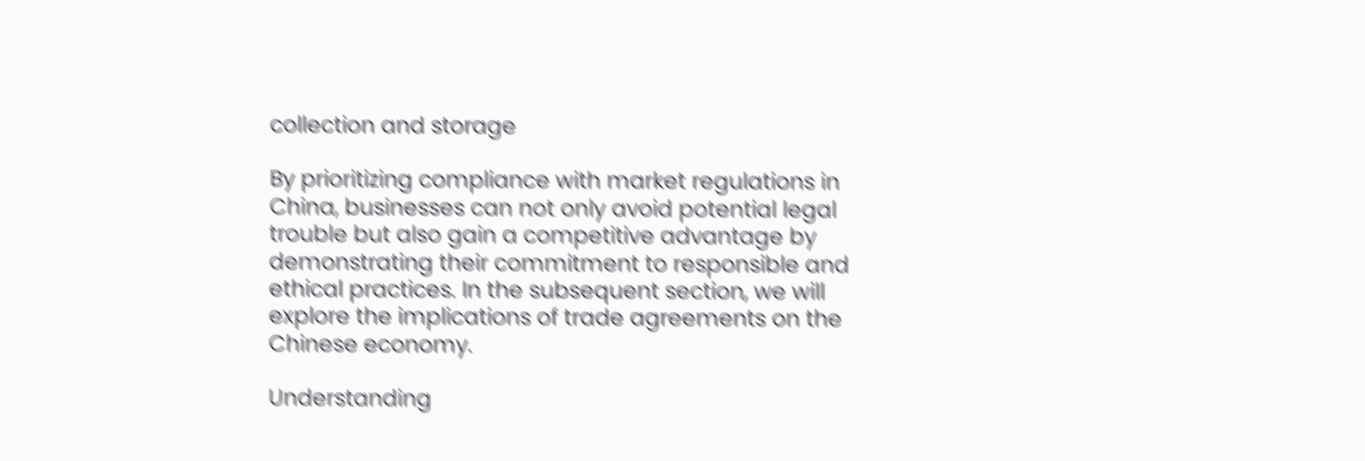collection and storage

By prioritizing compliance with market regulations in China, businesses can not only avoid potential legal trouble but also gain a competitive advantage by demonstrating their commitment to responsible and ethical practices. In the subsequent section, we will explore the implications of trade agreements on the Chinese economy.

Understanding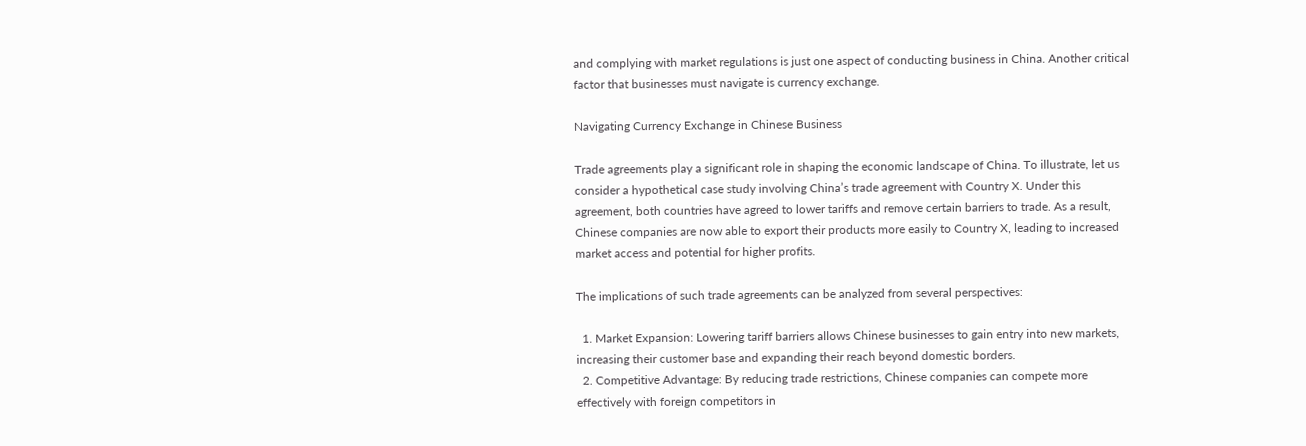and complying with market regulations is just one aspect of conducting business in China. Another critical factor that businesses must navigate is currency exchange.

Navigating Currency Exchange in Chinese Business

Trade agreements play a significant role in shaping the economic landscape of China. To illustrate, let us consider a hypothetical case study involving China’s trade agreement with Country X. Under this agreement, both countries have agreed to lower tariffs and remove certain barriers to trade. As a result, Chinese companies are now able to export their products more easily to Country X, leading to increased market access and potential for higher profits.

The implications of such trade agreements can be analyzed from several perspectives:

  1. Market Expansion: Lowering tariff barriers allows Chinese businesses to gain entry into new markets, increasing their customer base and expanding their reach beyond domestic borders.
  2. Competitive Advantage: By reducing trade restrictions, Chinese companies can compete more effectively with foreign competitors in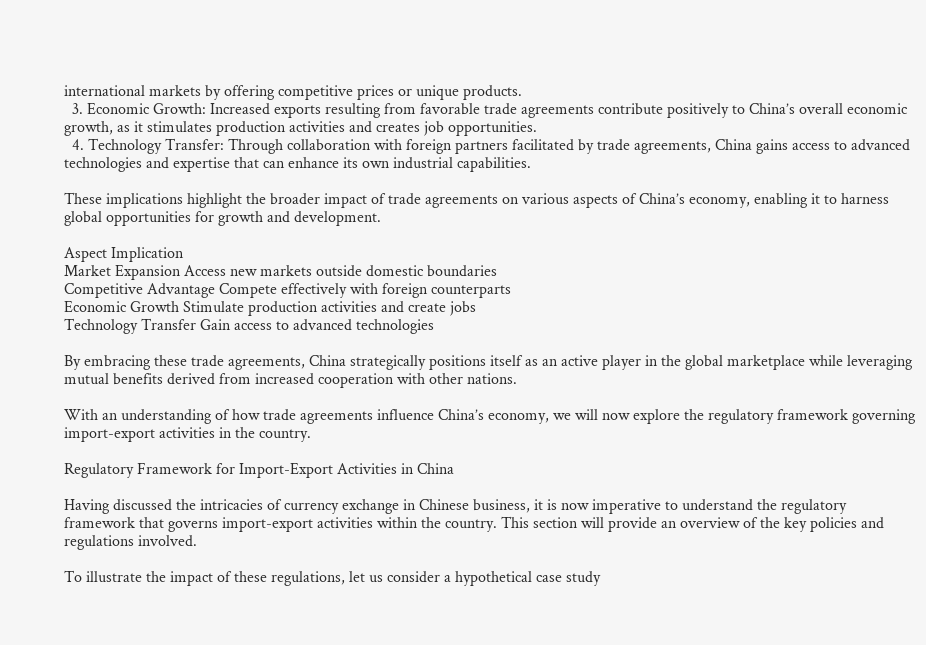international markets by offering competitive prices or unique products.
  3. Economic Growth: Increased exports resulting from favorable trade agreements contribute positively to China’s overall economic growth, as it stimulates production activities and creates job opportunities.
  4. Technology Transfer: Through collaboration with foreign partners facilitated by trade agreements, China gains access to advanced technologies and expertise that can enhance its own industrial capabilities.

These implications highlight the broader impact of trade agreements on various aspects of China’s economy, enabling it to harness global opportunities for growth and development.

Aspect Implication
Market Expansion Access new markets outside domestic boundaries
Competitive Advantage Compete effectively with foreign counterparts
Economic Growth Stimulate production activities and create jobs
Technology Transfer Gain access to advanced technologies

By embracing these trade agreements, China strategically positions itself as an active player in the global marketplace while leveraging mutual benefits derived from increased cooperation with other nations.

With an understanding of how trade agreements influence China’s economy, we will now explore the regulatory framework governing import-export activities in the country.

Regulatory Framework for Import-Export Activities in China

Having discussed the intricacies of currency exchange in Chinese business, it is now imperative to understand the regulatory framework that governs import-export activities within the country. This section will provide an overview of the key policies and regulations involved.

To illustrate the impact of these regulations, let us consider a hypothetical case study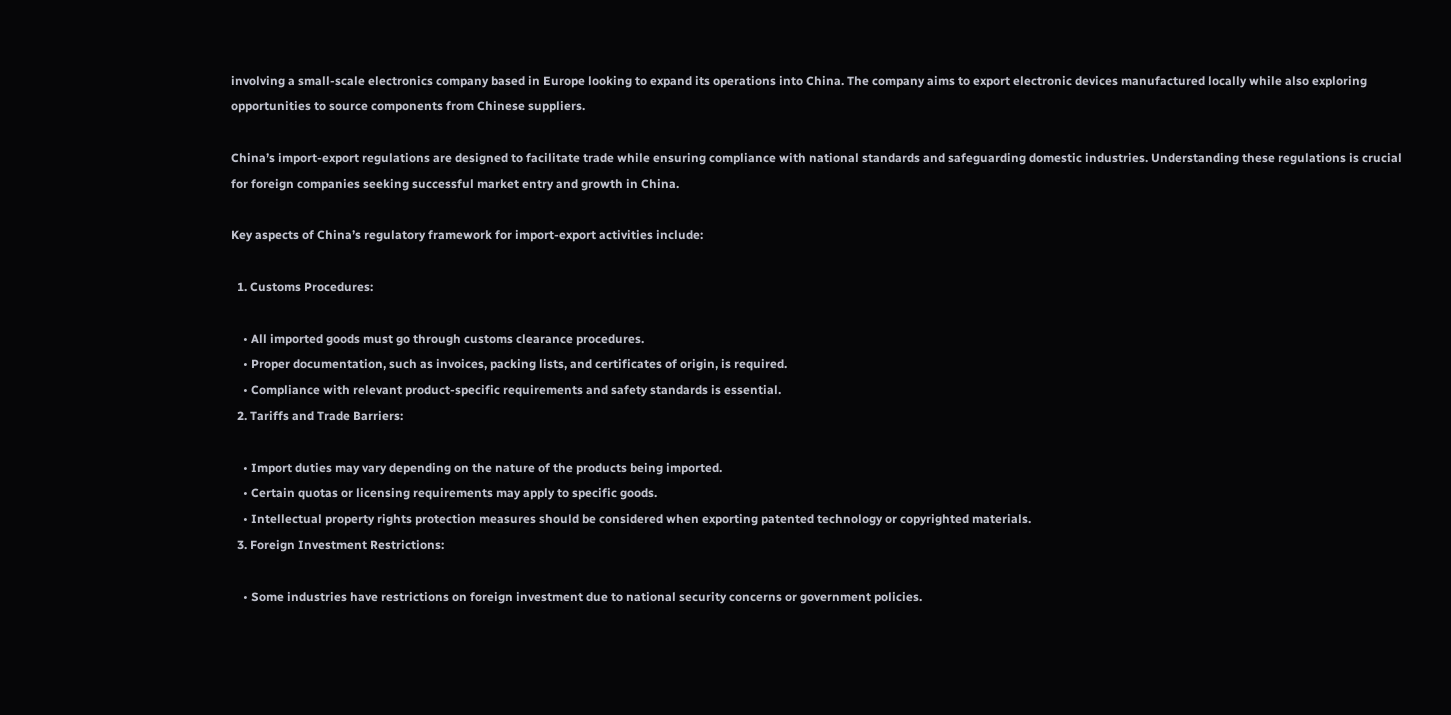involving a small-scale electronics company based in Europe looking to expand its operations into China. The company aims to export electronic devices manufactured locally while also exploring opportunities to source components from Chinese suppliers.

China’s import-export regulations are designed to facilitate trade while ensuring compliance with national standards and safeguarding domestic industries. Understanding these regulations is crucial for foreign companies seeking successful market entry and growth in China.

Key aspects of China’s regulatory framework for import-export activities include:

  1. Customs Procedures:

    • All imported goods must go through customs clearance procedures.
    • Proper documentation, such as invoices, packing lists, and certificates of origin, is required.
    • Compliance with relevant product-specific requirements and safety standards is essential.
  2. Tariffs and Trade Barriers:

    • Import duties may vary depending on the nature of the products being imported.
    • Certain quotas or licensing requirements may apply to specific goods.
    • Intellectual property rights protection measures should be considered when exporting patented technology or copyrighted materials.
  3. Foreign Investment Restrictions:

    • Some industries have restrictions on foreign investment due to national security concerns or government policies.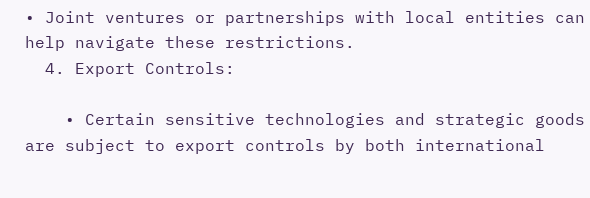• Joint ventures or partnerships with local entities can help navigate these restrictions.
  4. Export Controls:

    • Certain sensitive technologies and strategic goods are subject to export controls by both international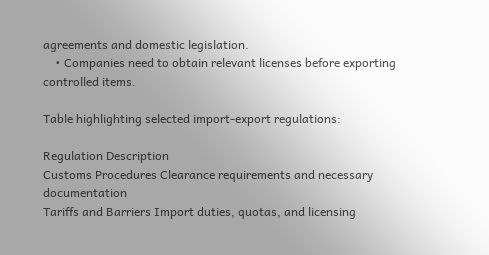agreements and domestic legislation.
    • Companies need to obtain relevant licenses before exporting controlled items.

Table highlighting selected import-export regulations:

Regulation Description
Customs Procedures Clearance requirements and necessary documentation
Tariffs and Barriers Import duties, quotas, and licensing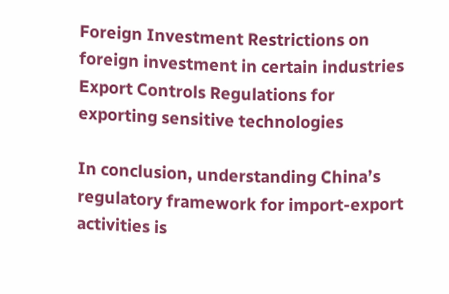Foreign Investment Restrictions on foreign investment in certain industries
Export Controls Regulations for exporting sensitive technologies

In conclusion, understanding China’s regulatory framework for import-export activities is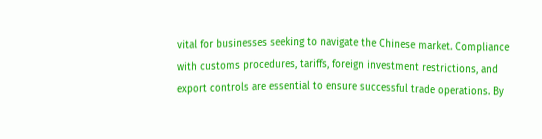vital for businesses seeking to navigate the Chinese market. Compliance with customs procedures, tariffs, foreign investment restrictions, and export controls are essential to ensure successful trade operations. By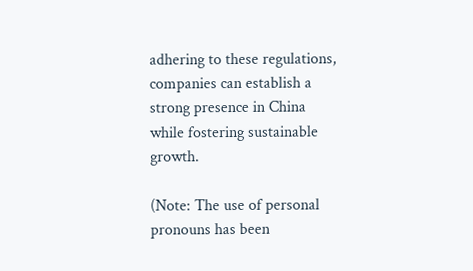adhering to these regulations, companies can establish a strong presence in China while fostering sustainable growth.

(Note: The use of personal pronouns has been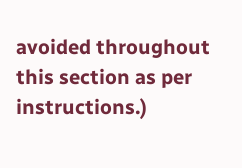avoided throughout this section as per instructions.)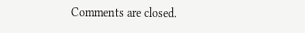Comments are closed.